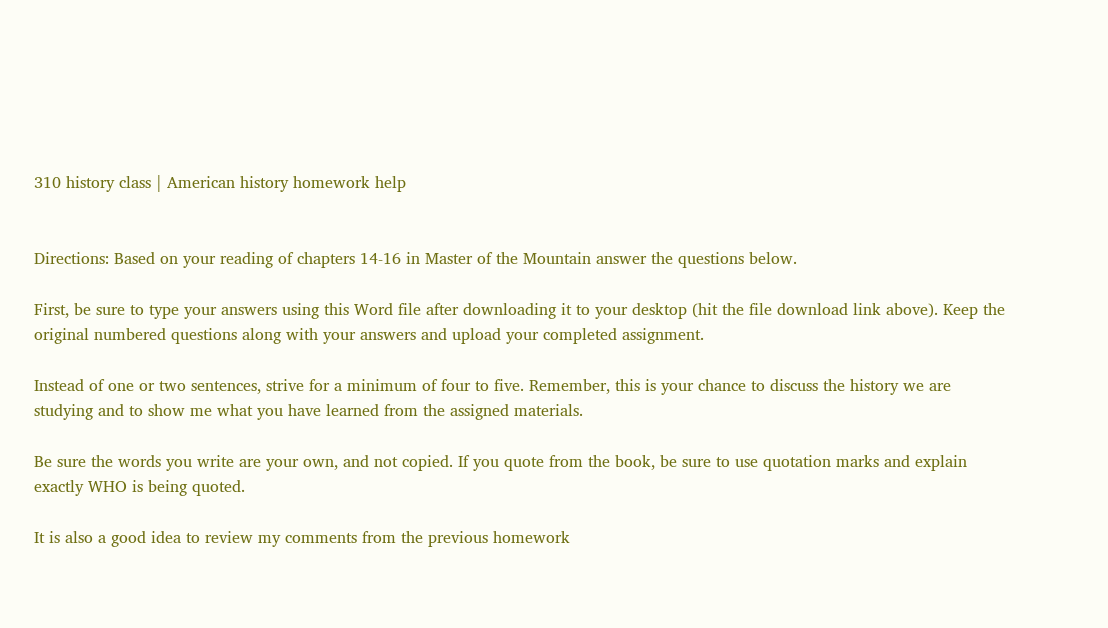310 history class | American history homework help


Directions: Based on your reading of chapters 14-16 in Master of the Mountain answer the questions below.

First, be sure to type your answers using this Word file after downloading it to your desktop (hit the file download link above). Keep the original numbered questions along with your answers and upload your completed assignment.

Instead of one or two sentences, strive for a minimum of four to five. Remember, this is your chance to discuss the history we are studying and to show me what you have learned from the assigned materials.

Be sure the words you write are your own, and not copied. If you quote from the book, be sure to use quotation marks and explain exactly WHO is being quoted.

It is also a good idea to review my comments from the previous homework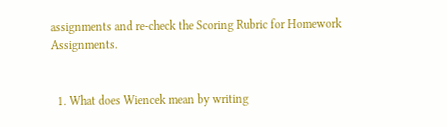assignments and re-check the Scoring Rubric for Homework Assignments.


  1. What does Wiencek mean by writing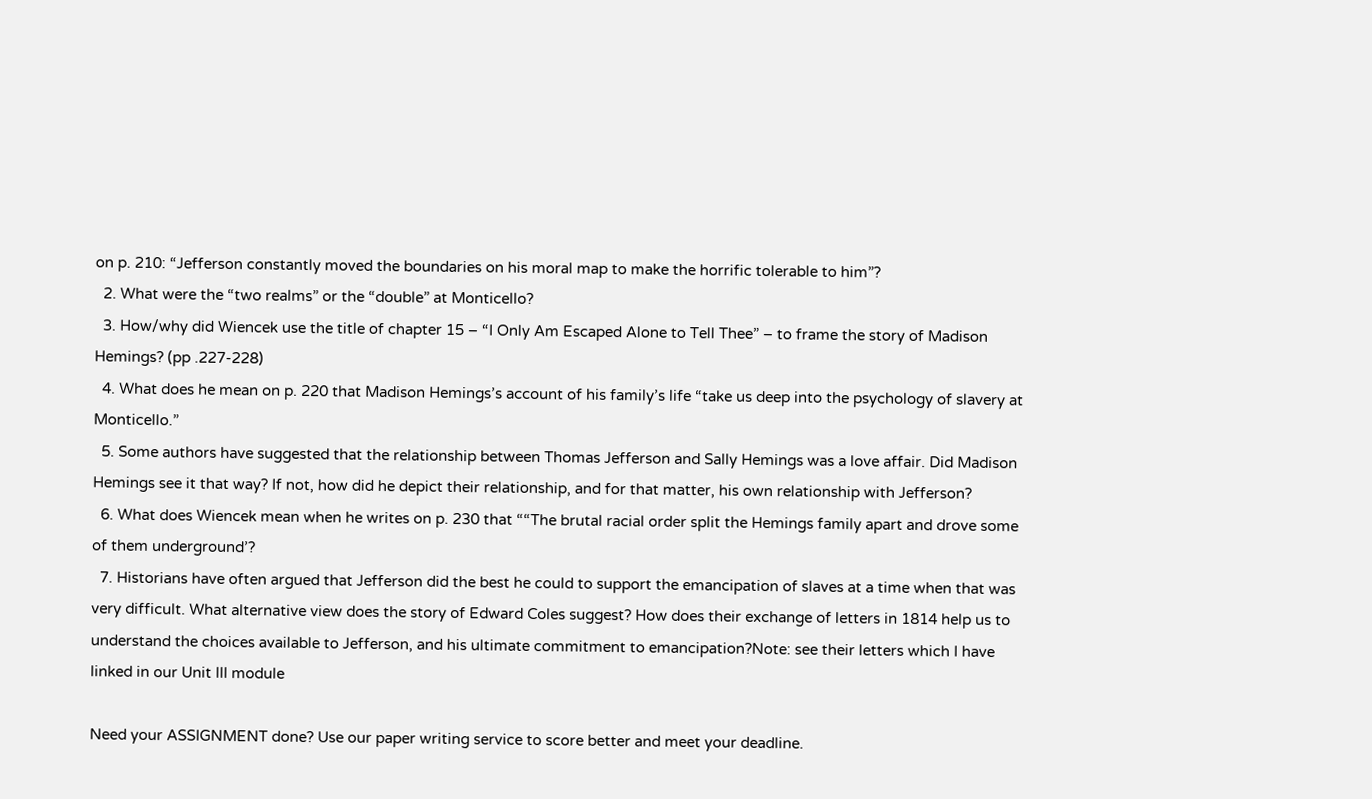on p. 210: “Jefferson constantly moved the boundaries on his moral map to make the horrific tolerable to him”?
  2. What were the “two realms” or the “double” at Monticello?
  3. How/why did Wiencek use the title of chapter 15 – “I Only Am Escaped Alone to Tell Thee” – to frame the story of Madison Hemings? (pp .227-228)
  4. What does he mean on p. 220 that Madison Hemings’s account of his family’s life “take us deep into the psychology of slavery at Monticello.”
  5. Some authors have suggested that the relationship between Thomas Jefferson and Sally Hemings was a love affair. Did Madison Hemings see it that way? If not, how did he depict their relationship, and for that matter, his own relationship with Jefferson?
  6. What does Wiencek mean when he writes on p. 230 that ““The brutal racial order split the Hemings family apart and drove some of them underground’?
  7. Historians have often argued that Jefferson did the best he could to support the emancipation of slaves at a time when that was very difficult. What alternative view does the story of Edward Coles suggest? How does their exchange of letters in 1814 help us to understand the choices available to Jefferson, and his ultimate commitment to emancipation?Note: see their letters which I have linked in our Unit III module

Need your ASSIGNMENT done? Use our paper writing service to score better and meet your deadline.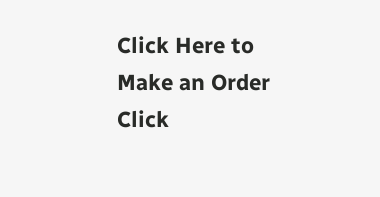Click Here to Make an Order Click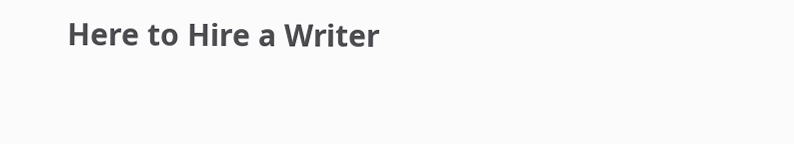Here to Hire a Writer